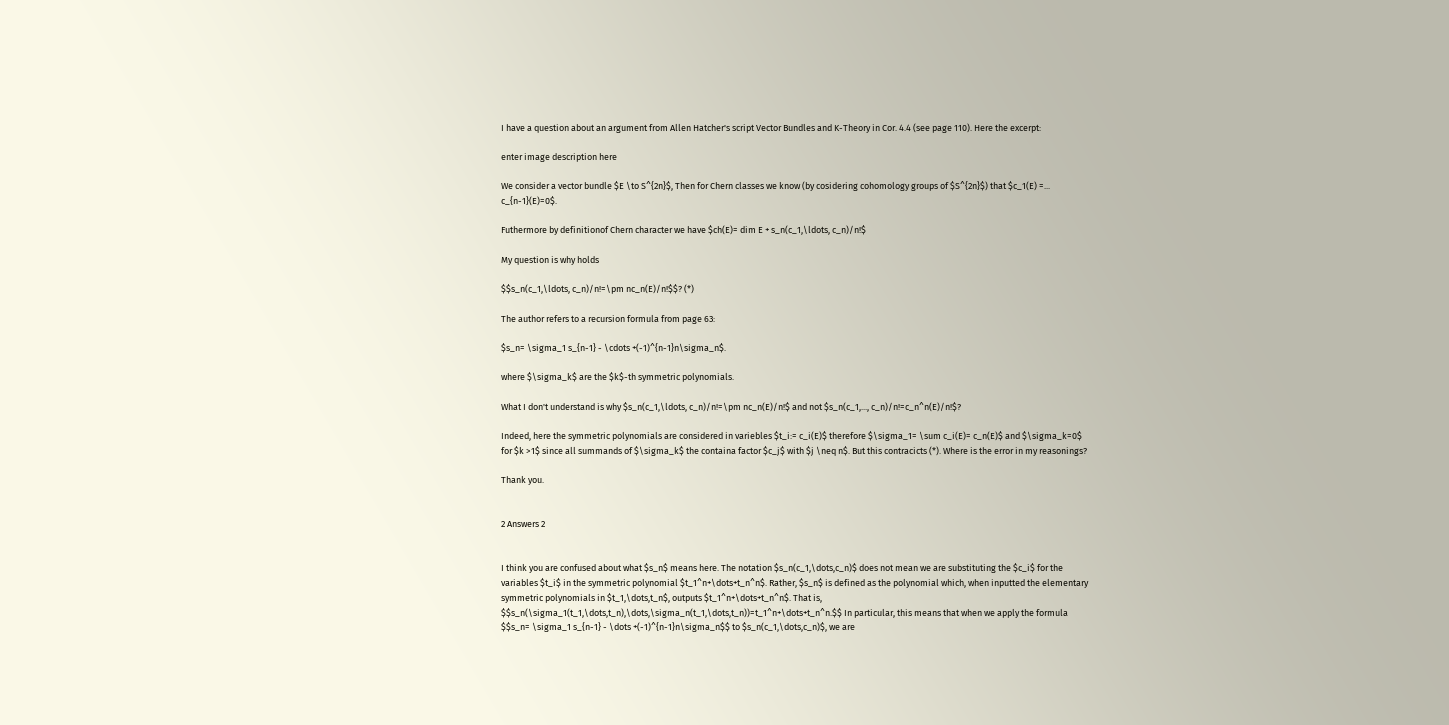I have a question about an argument from Allen Hatcher's script Vector Bundles and K-Theory in Cor. 4.4 (see page 110). Here the excerpt:

enter image description here

We consider a vector bundle $E \to S^{2n}$, Then for Chern classes we know (by cosidering cohomology groups of $S^{2n}$) that $c_1(E) =... c_{n-1}(E)=0$.

Futhermore by definitionof Chern character we have $ch(E)= dim E + s_n(c_1,\ldots, c_n)/n!$

My question is why holds

$$s_n(c_1,\ldots, c_n)/n!=\pm nc_n(E)/n!$$? (*)

The author refers to a recursion formula from page 63:

$s_n= \sigma_1 s_{n-1} - \cdots +(-1)^{n-1}n\sigma_n$.

where $\sigma_k$ are the $k$-th symmetric polynomials.

What I don't understand is why $s_n(c_1,\ldots, c_n)/n!=\pm nc_n(E)/n!$ and not $s_n(c_1,..., c_n)/n!=c_n^n(E)/n!$?

Indeed, here the symmetric polynomials are considered in variebles $t_i:= c_i(E)$ therefore $\sigma_1= \sum c_i(E)= c_n(E)$ and $\sigma_k=0$ for $k >1$ since all summands of $\sigma_k$ the containa factor $c_j$ with $j \neq n$. But this contracicts (*). Where is the error in my reasonings?

Thank you.


2 Answers 2


I think you are confused about what $s_n$ means here. The notation $s_n(c_1,\dots,c_n)$ does not mean we are substituting the $c_i$ for the variables $t_i$ in the symmetric polynomial $t_1^n+\dots+t_n^n$. Rather, $s_n$ is defined as the polynomial which, when inputted the elementary symmetric polynomials in $t_1,\dots,t_n$, outputs $t_1^n+\dots+t_n^n$. That is, $$s_n(\sigma_1(t_1,\dots,t_n),\dots,\sigma_n(t_1,\dots,t_n))=t_1^n+\dots+t_n^n.$$ In particular, this means that when we apply the formula $$s_n= \sigma_1 s_{n-1} - \dots +(-1)^{n-1}n\sigma_n$$ to $s_n(c_1,\dots,c_n)$, we are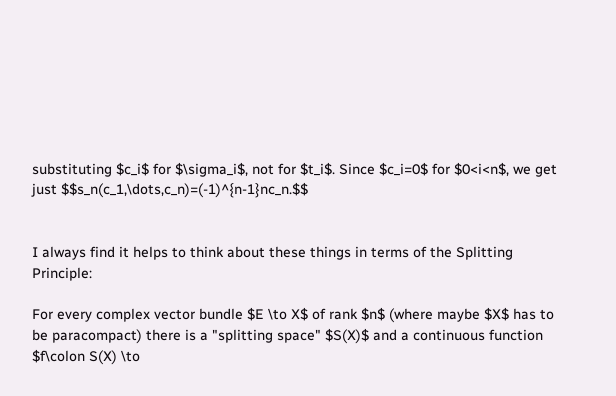substituting $c_i$ for $\sigma_i$, not for $t_i$. Since $c_i=0$ for $0<i<n$, we get just $$s_n(c_1,\dots,c_n)=(-1)^{n-1}nc_n.$$


I always find it helps to think about these things in terms of the Splitting Principle:

For every complex vector bundle $E \to X$ of rank $n$ (where maybe $X$ has to be paracompact) there is a "splitting space" $S(X)$ and a continuous function $f\colon S(X) \to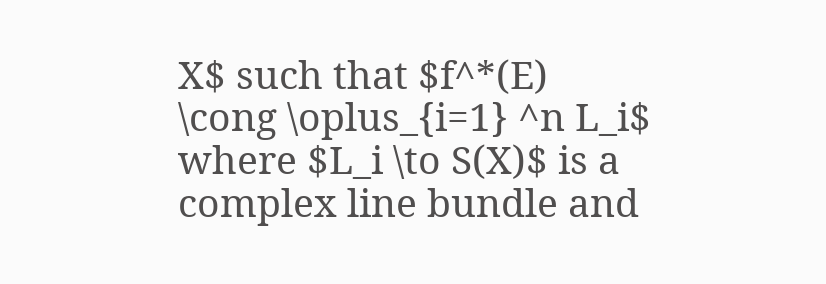X$ such that $f^*(E) \cong \oplus_{i=1} ^n L_i$ where $L_i \to S(X)$ is a complex line bundle and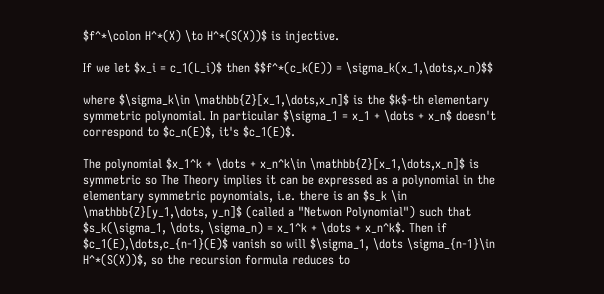$f^*\colon H^*(X) \to H^*(S(X))$ is injective.

If we let $x_i = c_1(L_i)$ then $$f^*(c_k(E)) = \sigma_k(x_1,\dots,x_n)$$

where $\sigma_k\in \mathbb{Z}[x_1,\dots,x_n]$ is the $k$-th elementary symmetric polynomial. In particular $\sigma_1 = x_1 + \dots + x_n$ doesn't correspond to $c_n(E)$, it's $c_1(E)$.

The polynomial $x_1^k + \dots + x_n^k\in \mathbb{Z}[x_1,\dots,x_n]$ is symmetric so The Theory implies it can be expressed as a polynomial in the elementary symmetric poynomials, i.e. there is an $s_k \in \mathbb{Z}[y_1,\dots, y_n]$ (called a "Netwon Polynomial") such that $s_k(\sigma_1, \dots, \sigma_n) = x_1^k + \dots + x_n^k$. Then if $c_1(E),\dots,c_{n-1}(E)$ vanish so will $\sigma_1, \dots \sigma_{n-1}\in H^*(S(X))$, so the recursion formula reduces to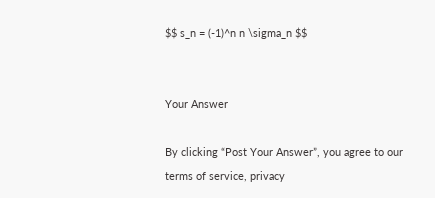$$ s_n = (-1)^n n \sigma_n $$


Your Answer

By clicking “Post Your Answer”, you agree to our terms of service, privacy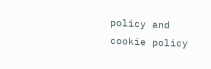policy and cookie policy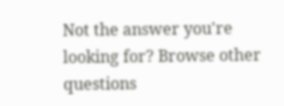Not the answer you're looking for? Browse other questions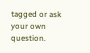tagged or ask your own question.